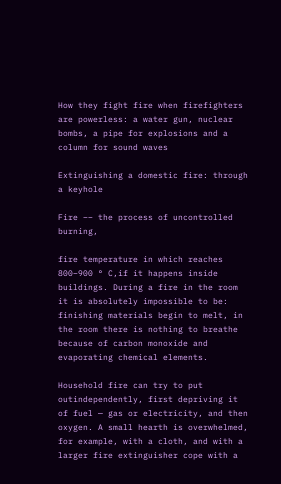How they fight fire when firefighters are powerless: a water gun, nuclear bombs, a pipe for explosions and a column for sound waves

Extinguishing a domestic fire: through a keyhole

Fire –– the process of uncontrolled burning,

fire temperature in which reaches 800–900 ° C,if it happens inside buildings. During a fire in the room it is absolutely impossible to be: finishing materials begin to melt, in the room there is nothing to breathe because of carbon monoxide and evaporating chemical elements.

Household fire can try to put outindependently, first depriving it of fuel — gas or electricity, and then oxygen. A small hearth is overwhelmed, for example, with a cloth, and with a larger fire extinguisher cope with a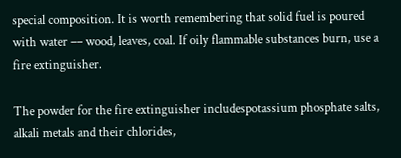special composition. It is worth remembering that solid fuel is poured with water –– wood, leaves, coal. If oily flammable substances burn, use a fire extinguisher.

The powder for the fire extinguisher includespotassium phosphate salts, alkali metals and their chlorides,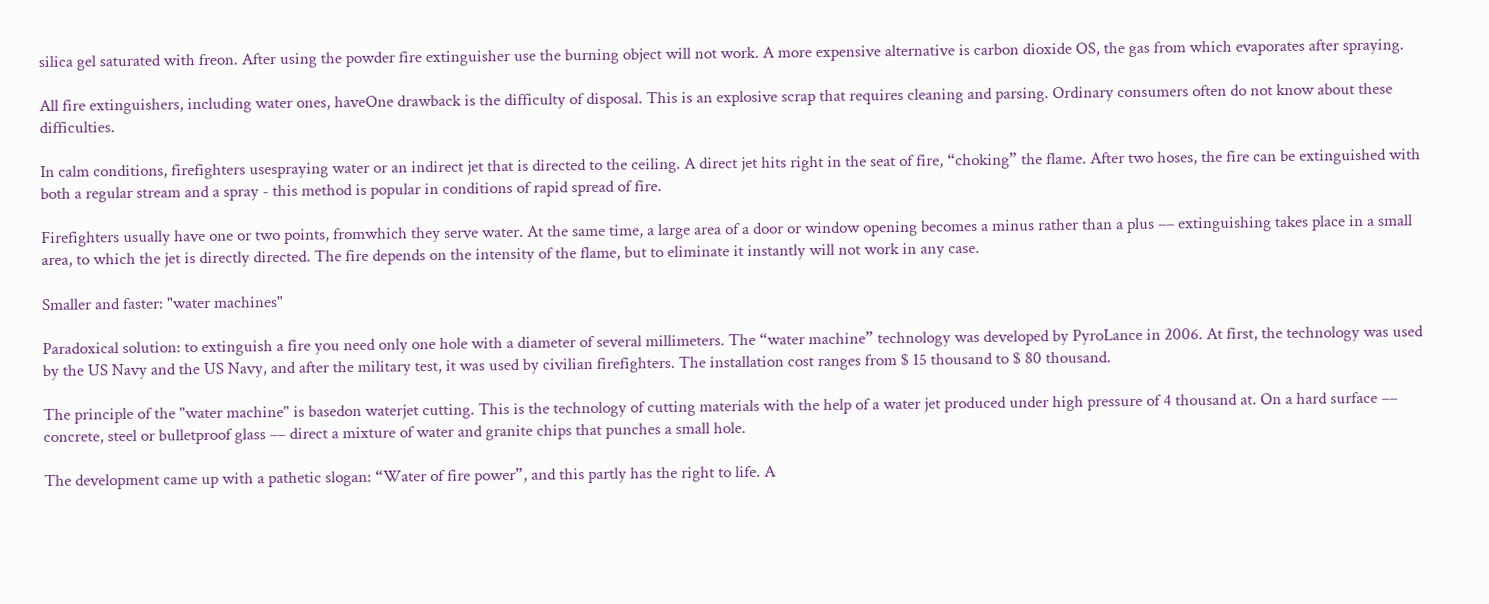silica gel saturated with freon. After using the powder fire extinguisher use the burning object will not work. A more expensive alternative is carbon dioxide OS, the gas from which evaporates after spraying.

All fire extinguishers, including water ones, haveOne drawback is the difficulty of disposal. This is an explosive scrap that requires cleaning and parsing. Ordinary consumers often do not know about these difficulties.

In calm conditions, firefighters usespraying water or an indirect jet that is directed to the ceiling. A direct jet hits right in the seat of fire, “choking” the flame. After two hoses, the fire can be extinguished with both a regular stream and a spray - this method is popular in conditions of rapid spread of fire.

Firefighters usually have one or two points, fromwhich they serve water. At the same time, a large area of a door or window opening becomes a minus rather than a plus –– extinguishing takes place in a small area, to which the jet is directly directed. The fire depends on the intensity of the flame, but to eliminate it instantly will not work in any case.

Smaller and faster: "water machines"

Paradoxical solution: to extinguish a fire you need only one hole with a diameter of several millimeters. The “water machine” technology was developed by PyroLance in 2006. At first, the technology was used by the US Navy and the US Navy, and after the military test, it was used by civilian firefighters. The installation cost ranges from $ 15 thousand to $ 80 thousand.

The principle of the "water machine" is basedon waterjet cutting. This is the technology of cutting materials with the help of a water jet produced under high pressure of 4 thousand at. On a hard surface –– concrete, steel or bulletproof glass –– direct a mixture of water and granite chips that punches a small hole.

The development came up with a pathetic slogan: “Water of fire power”, and this partly has the right to life. A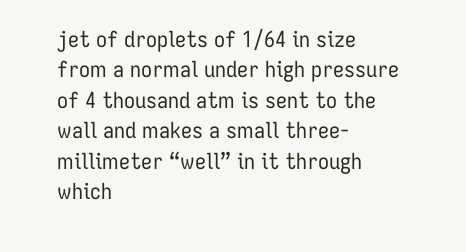jet of droplets of 1/64 in size from a normal under high pressure of 4 thousand atm is sent to the wall and makes a small three-millimeter “well” in it through which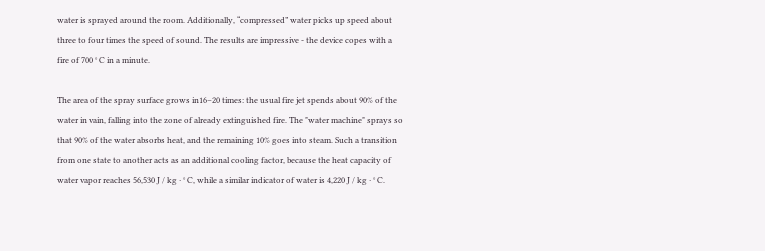water is sprayed around the room. Additionally, “compressed” water picks up speed about three to four times the speed of sound. The results are impressive - the device copes with a fire of 700 ° C in a minute.

The area of the spray surface grows in16–20 times: the usual fire jet spends about 90% of the water in vain, falling into the zone of already extinguished fire. The "water machine" sprays so that 90% of the water absorbs heat, and the remaining 10% goes into steam. Such a transition from one state to another acts as an additional cooling factor, because the heat capacity of water vapor reaches 56,530 J / kg · ° C, while a similar indicator of water is 4,220 J / kg · ° C.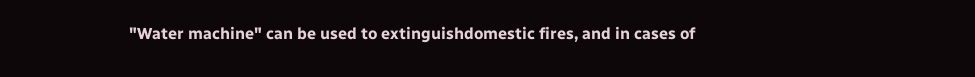"Water machine" can be used to extinguishdomestic fires, and in cases of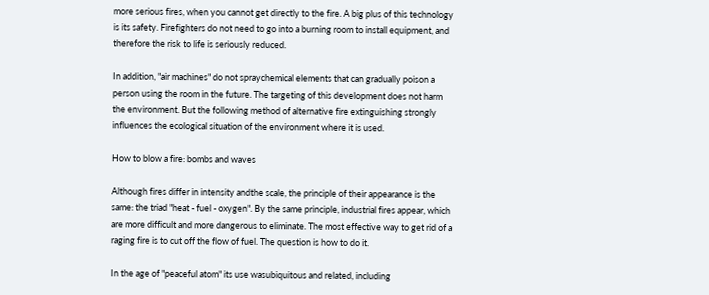more serious fires, when you cannot get directly to the fire. A big plus of this technology is its safety. Firefighters do not need to go into a burning room to install equipment, and therefore the risk to life is seriously reduced.

In addition, "air machines" do not spraychemical elements that can gradually poison a person using the room in the future. The targeting of this development does not harm the environment. But the following method of alternative fire extinguishing strongly influences the ecological situation of the environment where it is used.

How to blow a fire: bombs and waves

Although fires differ in intensity andthe scale, the principle of their appearance is the same: the triad "heat - fuel - oxygen". By the same principle, industrial fires appear, which are more difficult and more dangerous to eliminate. The most effective way to get rid of a raging fire is to cut off the flow of fuel. The question is how to do it.

In the age of "peaceful atom" its use wasubiquitous and related, including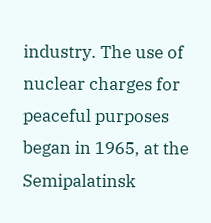industry. The use of nuclear charges for peaceful purposes began in 1965, at the Semipalatinsk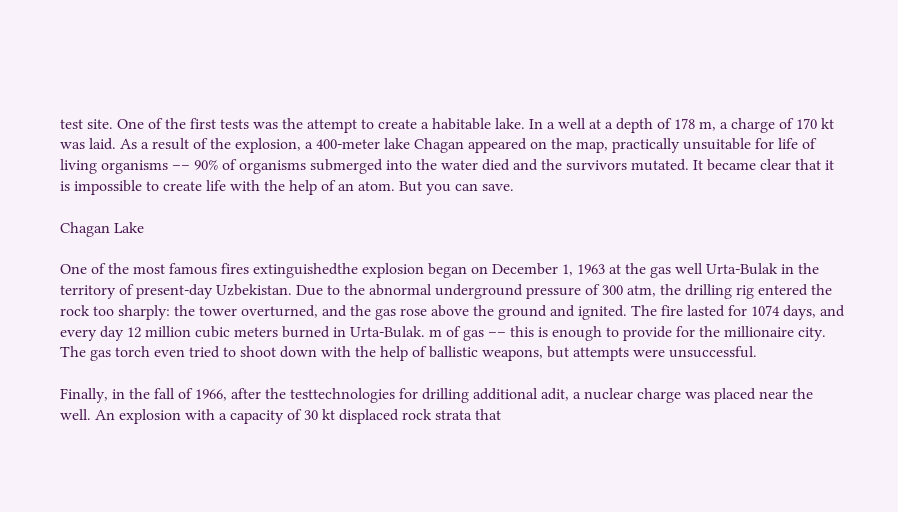test site. One of the first tests was the attempt to create a habitable lake. In a well at a depth of 178 m, a charge of 170 kt was laid. As a result of the explosion, a 400-meter lake Chagan appeared on the map, practically unsuitable for life of living organisms –– 90% of organisms submerged into the water died and the survivors mutated. It became clear that it is impossible to create life with the help of an atom. But you can save.

Chagan Lake

One of the most famous fires extinguishedthe explosion began on December 1, 1963 at the gas well Urta-Bulak in the territory of present-day Uzbekistan. Due to the abnormal underground pressure of 300 atm, the drilling rig entered the rock too sharply: the tower overturned, and the gas rose above the ground and ignited. The fire lasted for 1074 days, and every day 12 million cubic meters burned in Urta-Bulak. m of gas –– this is enough to provide for the millionaire city. The gas torch even tried to shoot down with the help of ballistic weapons, but attempts were unsuccessful.

Finally, in the fall of 1966, after the testtechnologies for drilling additional adit, a nuclear charge was placed near the well. An explosion with a capacity of 30 kt displaced rock strata that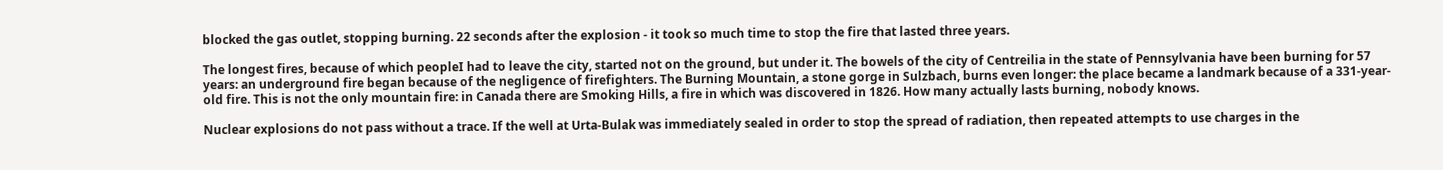blocked the gas outlet, stopping burning. 22 seconds after the explosion - it took so much time to stop the fire that lasted three years.

The longest fires, because of which peopleI had to leave the city, started not on the ground, but under it. The bowels of the city of Centreilia in the state of Pennsylvania have been burning for 57 years: an underground fire began because of the negligence of firefighters. The Burning Mountain, a stone gorge in Sulzbach, burns even longer: the place became a landmark because of a 331-year-old fire. This is not the only mountain fire: in Canada there are Smoking Hills, a fire in which was discovered in 1826. How many actually lasts burning, nobody knows.

Nuclear explosions do not pass without a trace. If the well at Urta-Bulak was immediately sealed in order to stop the spread of radiation, then repeated attempts to use charges in the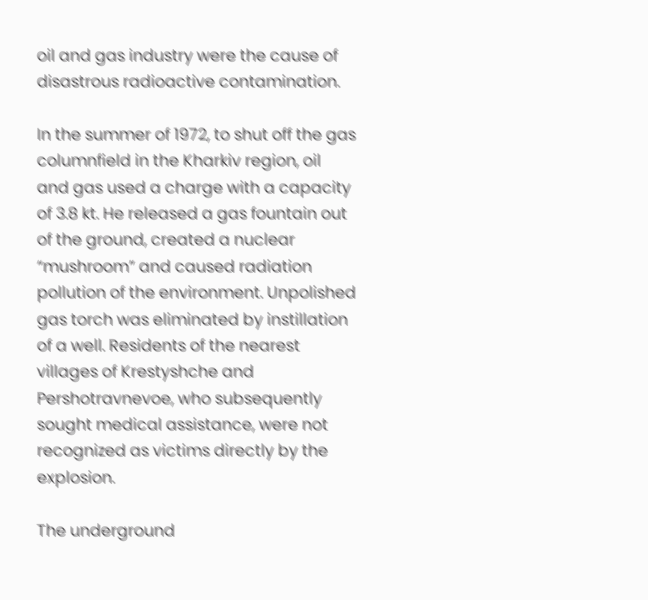oil and gas industry were the cause of disastrous radioactive contamination.

In the summer of 1972, to shut off the gas columnfield in the Kharkiv region, oil and gas used a charge with a capacity of 3.8 kt. He released a gas fountain out of the ground, created a nuclear “mushroom” and caused radiation pollution of the environment. Unpolished gas torch was eliminated by instillation of a well. Residents of the nearest villages of Krestyshche and Pershotravnevoe, who subsequently sought medical assistance, were not recognized as victims directly by the explosion.

The underground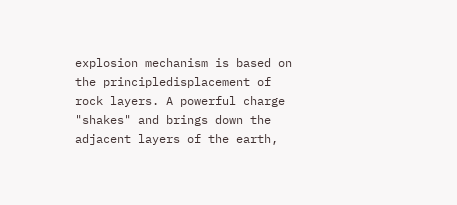explosion mechanism is based on the principledisplacement of rock layers. A powerful charge "shakes" and brings down the adjacent layers of the earth,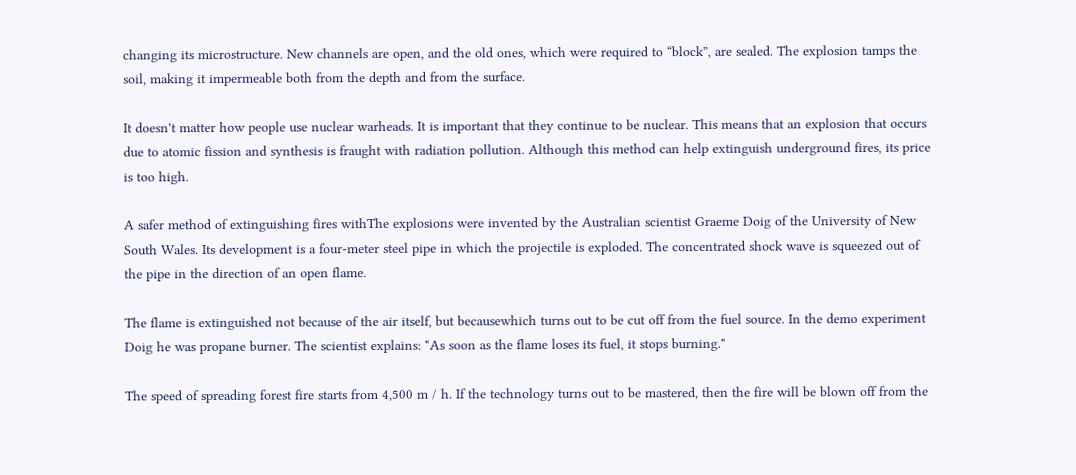changing its microstructure. New channels are open, and the old ones, which were required to “block”, are sealed. The explosion tamps the soil, making it impermeable both from the depth and from the surface.

It doesn't matter how people use nuclear warheads. It is important that they continue to be nuclear. This means that an explosion that occurs due to atomic fission and synthesis is fraught with radiation pollution. Although this method can help extinguish underground fires, its price is too high.

A safer method of extinguishing fires withThe explosions were invented by the Australian scientist Graeme Doig of the University of New South Wales. Its development is a four-meter steel pipe in which the projectile is exploded. The concentrated shock wave is squeezed out of the pipe in the direction of an open flame.

The flame is extinguished not because of the air itself, but becausewhich turns out to be cut off from the fuel source. In the demo experiment Doig he was propane burner. The scientist explains: "As soon as the flame loses its fuel, it stops burning."

The speed of spreading forest fire starts from 4,500 m / h. If the technology turns out to be mastered, then the fire will be blown off from the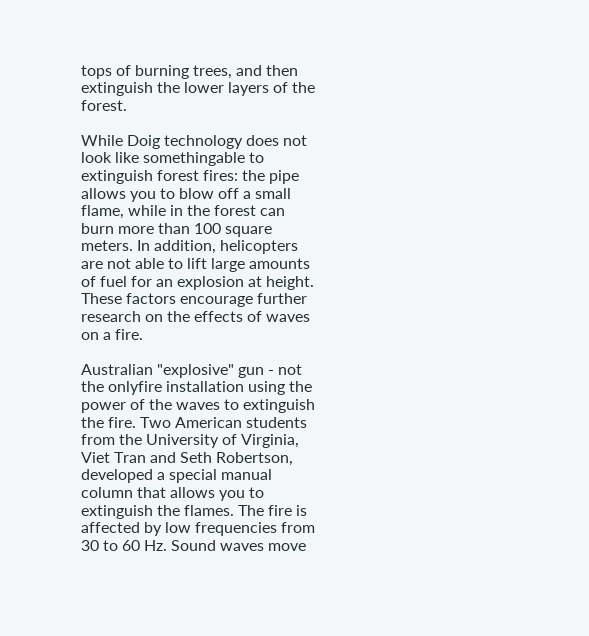tops of burning trees, and then extinguish the lower layers of the forest.

While Doig technology does not look like somethingable to extinguish forest fires: the pipe allows you to blow off a small flame, while in the forest can burn more than 100 square meters. In addition, helicopters are not able to lift large amounts of fuel for an explosion at height. These factors encourage further research on the effects of waves on a fire.

Australian "explosive" gun - not the onlyfire installation using the power of the waves to extinguish the fire. Two American students from the University of Virginia, Viet Tran and Seth Robertson, developed a special manual column that allows you to extinguish the flames. The fire is affected by low frequencies from 30 to 60 Hz. Sound waves move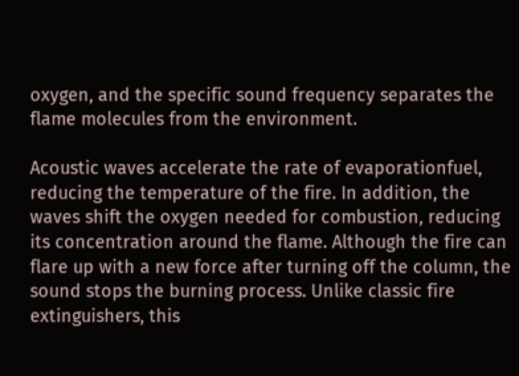oxygen, and the specific sound frequency separates the flame molecules from the environment.

Acoustic waves accelerate the rate of evaporationfuel, reducing the temperature of the fire. In addition, the waves shift the oxygen needed for combustion, reducing its concentration around the flame. Although the fire can flare up with a new force after turning off the column, the sound stops the burning process. Unlike classic fire extinguishers, this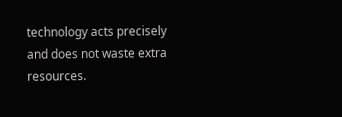technology acts precisely and does not waste extra resources.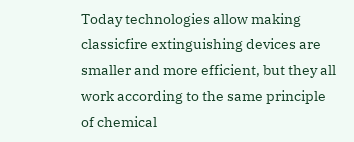Today technologies allow making classicfire extinguishing devices are smaller and more efficient, but they all work according to the same principle of chemical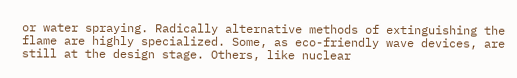or water spraying. Radically alternative methods of extinguishing the flame are highly specialized. Some, as eco-friendly wave devices, are still at the design stage. Others, like nuclear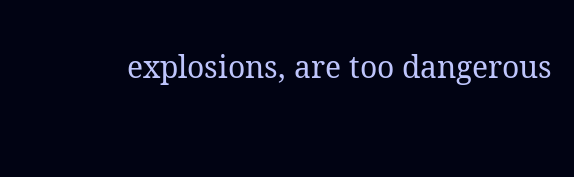explosions, are too dangerous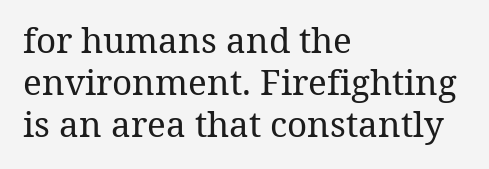for humans and the environment. Firefighting is an area that constantly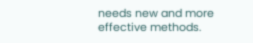needs new and more effective methods.